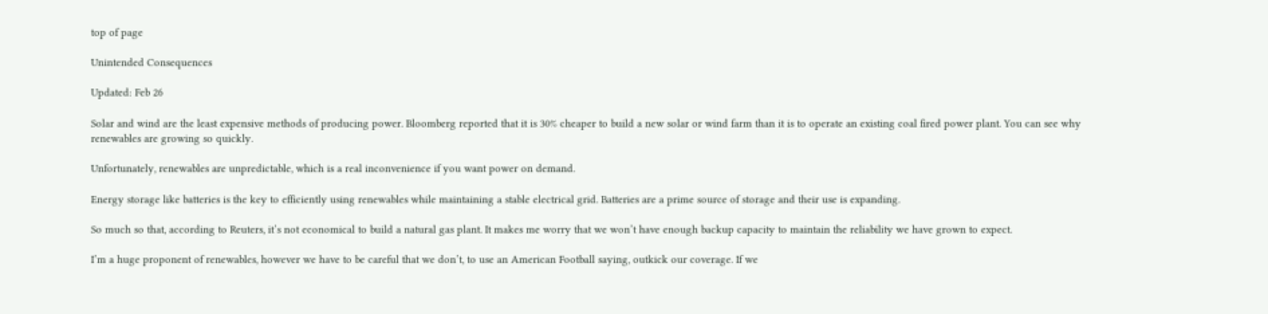top of page

Unintended Consequences

Updated: Feb 26

Solar and wind are the least expensive methods of producing power. Bloomberg reported that it is 30% cheaper to build a new solar or wind farm than it is to operate an existing coal fired power plant. You can see why renewables are growing so quickly.

Unfortunately, renewables are unpredictable, which is a real inconvenience if you want power on demand.

Energy storage like batteries is the key to efficiently using renewables while maintaining a stable electrical grid. Batteries are a prime source of storage and their use is expanding.

So much so that, according to Reuters, it’s not economical to build a natural gas plant. It makes me worry that we won’t have enough backup capacity to maintain the reliability we have grown to expect.

I’m a huge proponent of renewables, however we have to be careful that we don’t, to use an American Football saying, outkick our coverage. If we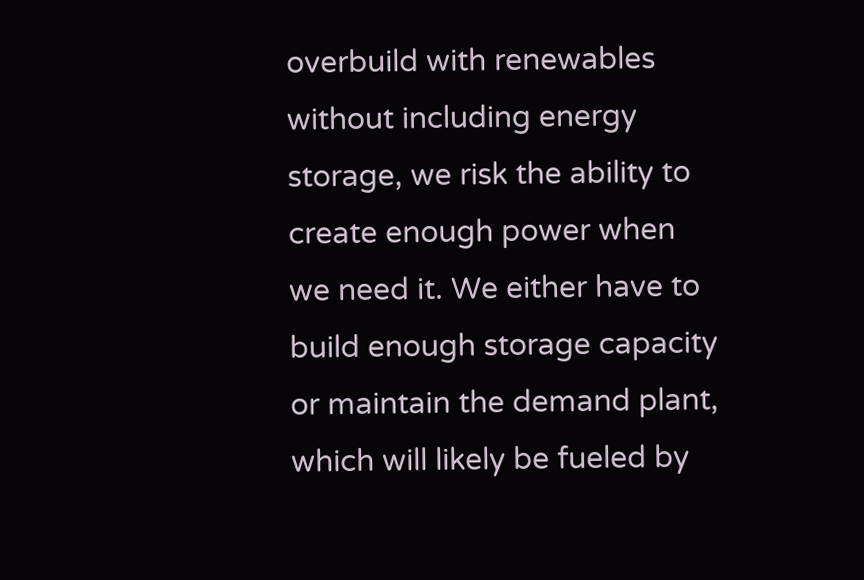overbuild with renewables without including energy storage, we risk the ability to create enough power when we need it. We either have to build enough storage capacity or maintain the demand plant, which will likely be fueled by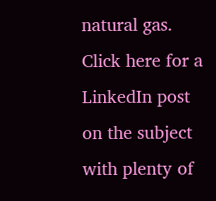natural gas. Click here for a LinkedIn post on the subject with plenty of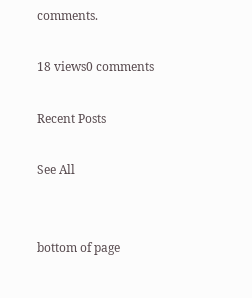comments.

18 views0 comments

Recent Posts

See All


bottom of page